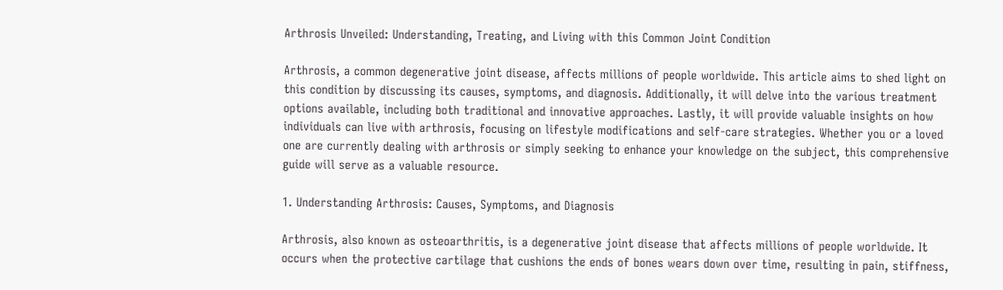Arthrosis Unveiled: Understanding, Treating, and Living with this Common Joint Condition

Arthrosis, a common degenerative joint disease, affects millions of people worldwide. This article aims to shed light on this condition by discussing its causes, symptoms, and diagnosis. Additionally, it will delve into the various treatment options available, including both traditional and innovative approaches. Lastly, it will provide valuable insights on how individuals can live with arthrosis, focusing on lifestyle modifications and self-care strategies. Whether you or a loved one are currently dealing with arthrosis or simply seeking to enhance your knowledge on the subject, this comprehensive guide will serve as a valuable resource.

1. Understanding Arthrosis: Causes, Symptoms, and Diagnosis

Arthrosis, also known as osteoarthritis, is a degenerative joint disease that affects millions of people worldwide. It occurs when the protective cartilage that cushions the ends of bones wears down over time, resulting in pain, stiffness,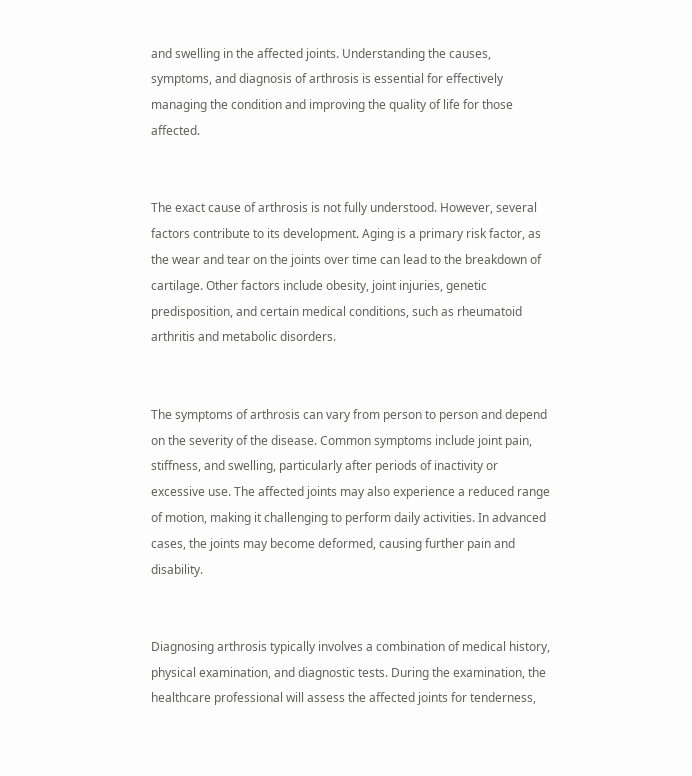and swelling in the affected joints. Understanding the causes, symptoms, and diagnosis of arthrosis is essential for effectively managing the condition and improving the quality of life for those affected.


The exact cause of arthrosis is not fully understood. However, several factors contribute to its development. Aging is a primary risk factor, as the wear and tear on the joints over time can lead to the breakdown of cartilage. Other factors include obesity, joint injuries, genetic predisposition, and certain medical conditions, such as rheumatoid arthritis and metabolic disorders.


The symptoms of arthrosis can vary from person to person and depend on the severity of the disease. Common symptoms include joint pain, stiffness, and swelling, particularly after periods of inactivity or excessive use. The affected joints may also experience a reduced range of motion, making it challenging to perform daily activities. In advanced cases, the joints may become deformed, causing further pain and disability.


Diagnosing arthrosis typically involves a combination of medical history, physical examination, and diagnostic tests. During the examination, the healthcare professional will assess the affected joints for tenderness,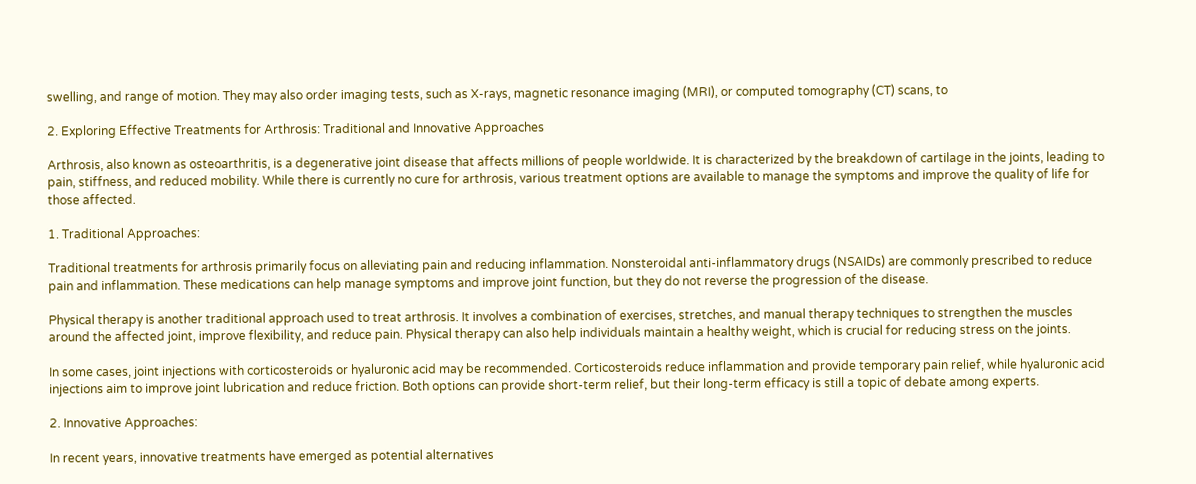swelling, and range of motion. They may also order imaging tests, such as X-rays, magnetic resonance imaging (MRI), or computed tomography (CT) scans, to

2. Exploring Effective Treatments for Arthrosis: Traditional and Innovative Approaches

Arthrosis, also known as osteoarthritis, is a degenerative joint disease that affects millions of people worldwide. It is characterized by the breakdown of cartilage in the joints, leading to pain, stiffness, and reduced mobility. While there is currently no cure for arthrosis, various treatment options are available to manage the symptoms and improve the quality of life for those affected.

1. Traditional Approaches:

Traditional treatments for arthrosis primarily focus on alleviating pain and reducing inflammation. Nonsteroidal anti-inflammatory drugs (NSAIDs) are commonly prescribed to reduce pain and inflammation. These medications can help manage symptoms and improve joint function, but they do not reverse the progression of the disease.

Physical therapy is another traditional approach used to treat arthrosis. It involves a combination of exercises, stretches, and manual therapy techniques to strengthen the muscles around the affected joint, improve flexibility, and reduce pain. Physical therapy can also help individuals maintain a healthy weight, which is crucial for reducing stress on the joints.

In some cases, joint injections with corticosteroids or hyaluronic acid may be recommended. Corticosteroids reduce inflammation and provide temporary pain relief, while hyaluronic acid injections aim to improve joint lubrication and reduce friction. Both options can provide short-term relief, but their long-term efficacy is still a topic of debate among experts.

2. Innovative Approaches:

In recent years, innovative treatments have emerged as potential alternatives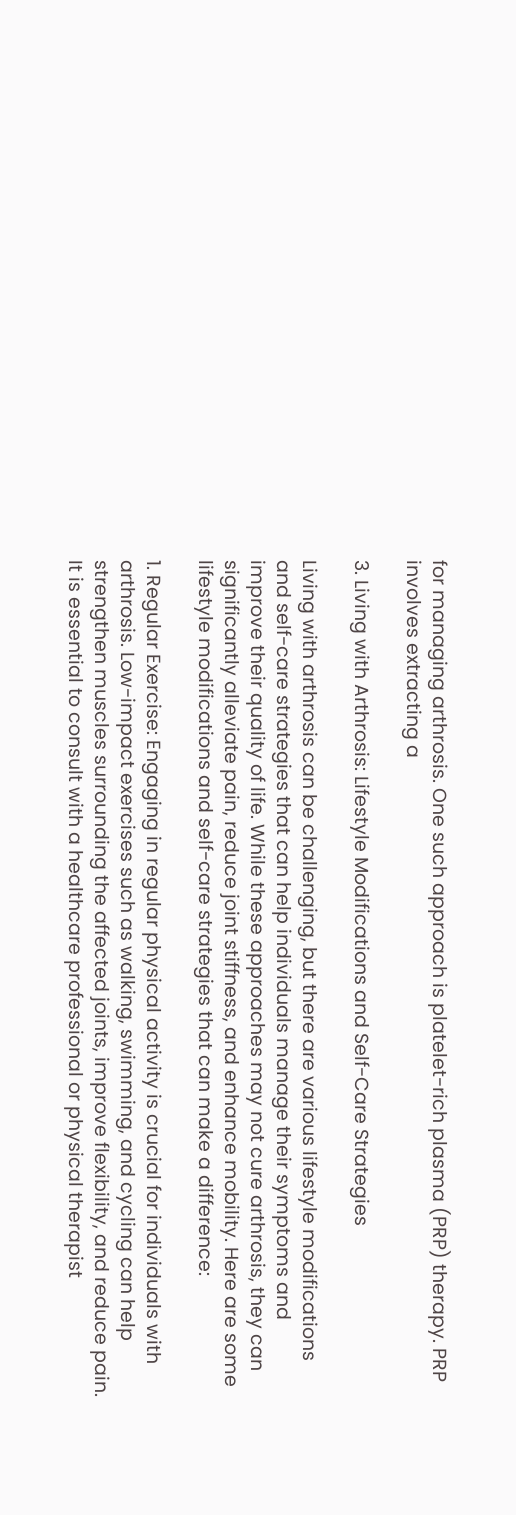for managing arthrosis. One such approach is platelet-rich plasma (PRP) therapy. PRP involves extracting a

3. Living with Arthrosis: Lifestyle Modifications and Self-Care Strategies

Living with arthrosis can be challenging, but there are various lifestyle modifications and self-care strategies that can help individuals manage their symptoms and improve their quality of life. While these approaches may not cure arthrosis, they can significantly alleviate pain, reduce joint stiffness, and enhance mobility. Here are some lifestyle modifications and self-care strategies that can make a difference:

1. Regular Exercise: Engaging in regular physical activity is crucial for individuals with arthrosis. Low-impact exercises such as walking, swimming, and cycling can help strengthen muscles surrounding the affected joints, improve flexibility, and reduce pain. It is essential to consult with a healthcare professional or physical therapist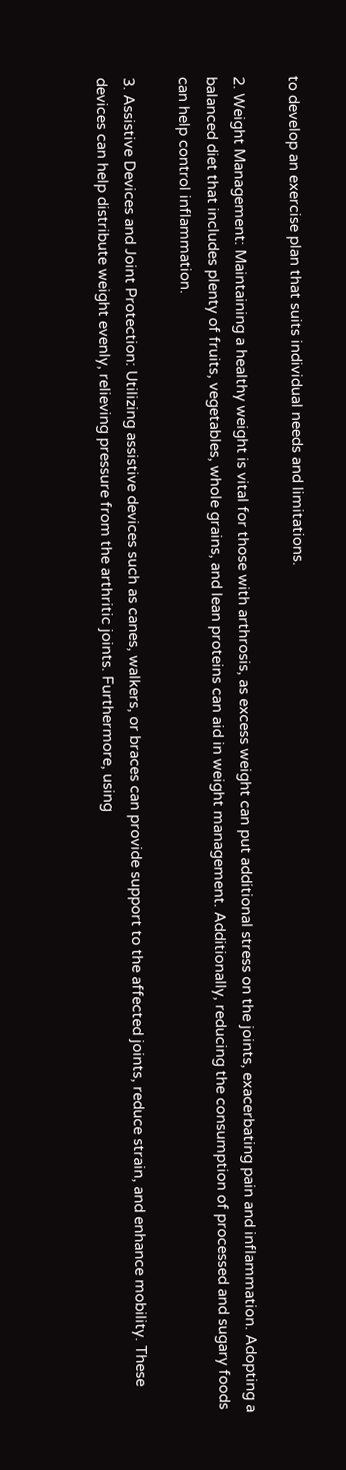to develop an exercise plan that suits individual needs and limitations.

2. Weight Management: Maintaining a healthy weight is vital for those with arthrosis, as excess weight can put additional stress on the joints, exacerbating pain and inflammation. Adopting a balanced diet that includes plenty of fruits, vegetables, whole grains, and lean proteins can aid in weight management. Additionally, reducing the consumption of processed and sugary foods can help control inflammation.

3. Assistive Devices and Joint Protection: Utilizing assistive devices such as canes, walkers, or braces can provide support to the affected joints, reduce strain, and enhance mobility. These devices can help distribute weight evenly, relieving pressure from the arthritic joints. Furthermore, using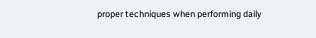proper techniques when performing daily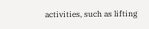activities, such as lifting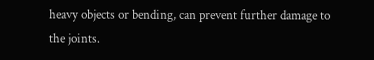heavy objects or bending, can prevent further damage to the joints.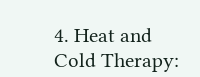4. Heat and Cold Therapy: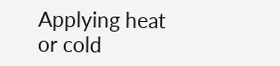Applying heat or cold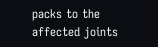packs to the affected joints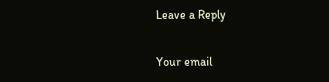Leave a Reply

Your email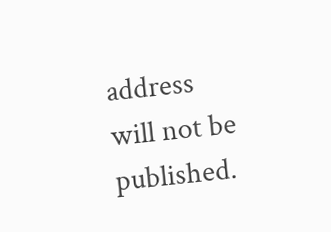address will not be published.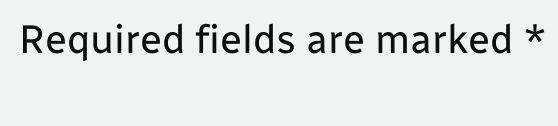Required fields are marked *